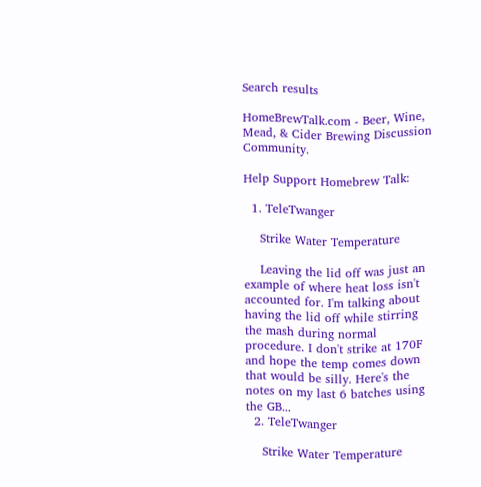Search results

HomeBrewTalk.com - Beer, Wine, Mead, & Cider Brewing Discussion Community.

Help Support Homebrew Talk:

  1. TeleTwanger

    Strike Water Temperature

    Leaving the lid off was just an example of where heat loss isn't accounted for. I'm talking about having the lid off while stirring the mash during normal procedure. I don't strike at 170F and hope the temp comes down that would be silly. Here's the notes on my last 6 batches using the GB...
  2. TeleTwanger

    Strike Water Temperature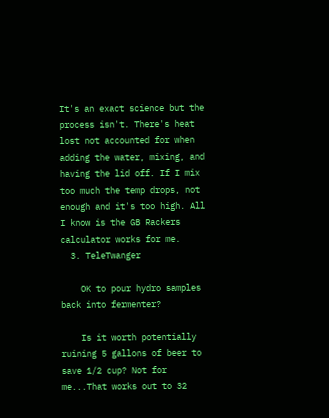It's an exact science but the process isn't. There's heat lost not accounted for when adding the water, mixing, and having the lid off. If I mix too much the temp drops, not enough and it's too high. All I know is the GB Rackers calculator works for me.
  3. TeleTwanger

    OK to pour hydro samples back into fermenter?

    Is it worth potentially ruining 5 gallons of beer to save 1/2 cup? Not for me...That works out to 32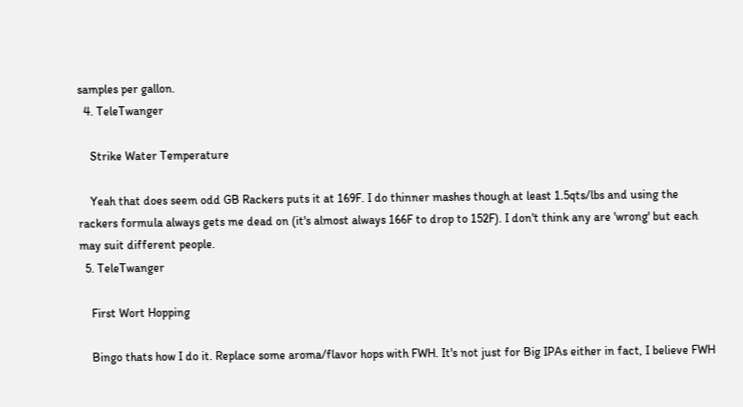samples per gallon.
  4. TeleTwanger

    Strike Water Temperature

    Yeah that does seem odd GB Rackers puts it at 169F. I do thinner mashes though at least 1.5qts/lbs and using the rackers formula always gets me dead on (it's almost always 166F to drop to 152F). I don't think any are 'wrong' but each may suit different people.
  5. TeleTwanger

    First Wort Hopping

    Bingo thats how I do it. Replace some aroma/flavor hops with FWH. It's not just for Big IPAs either in fact, I believe FWH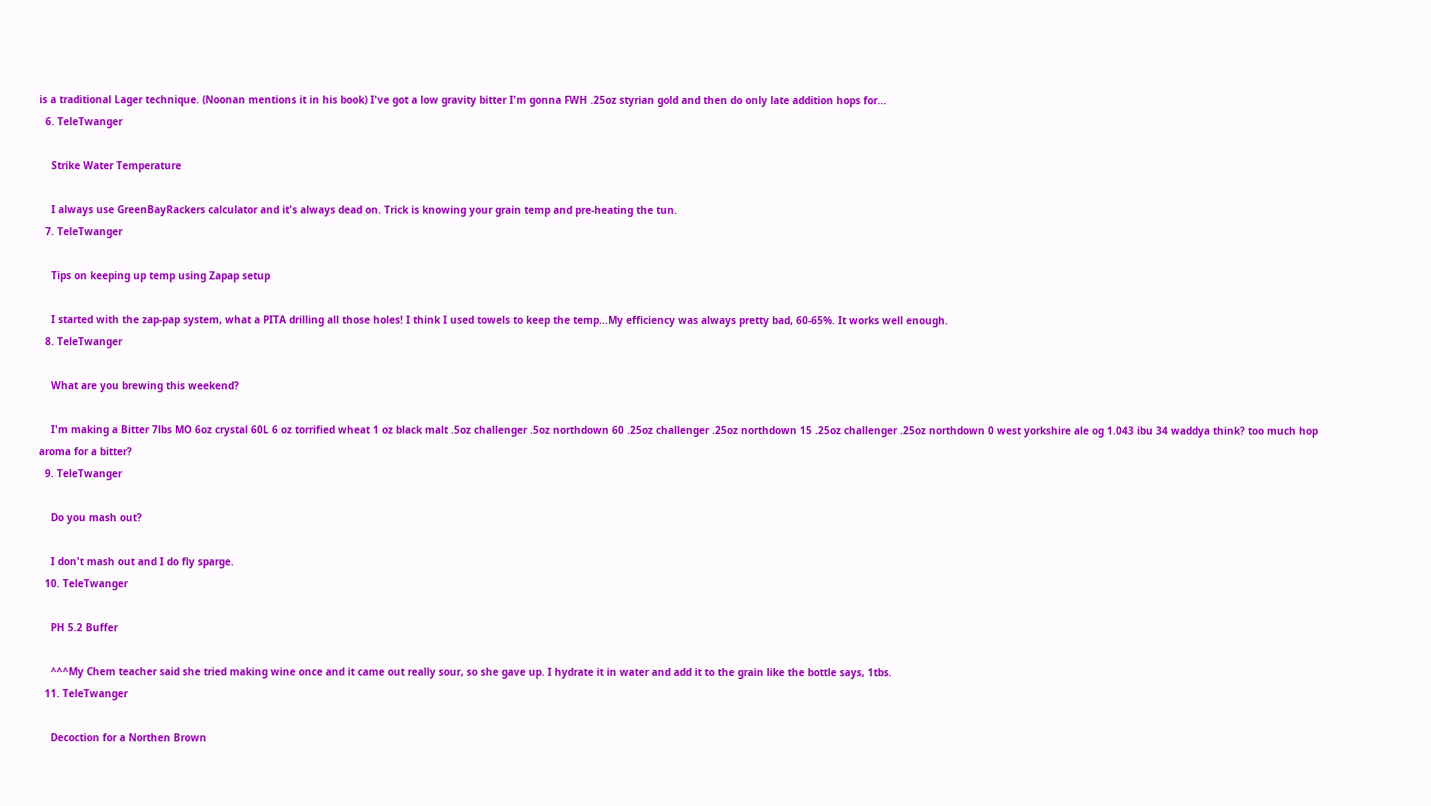is a traditional Lager technique. (Noonan mentions it in his book) I've got a low gravity bitter I'm gonna FWH .25oz styrian gold and then do only late addition hops for...
  6. TeleTwanger

    Strike Water Temperature

    I always use GreenBayRackers calculator and it's always dead on. Trick is knowing your grain temp and pre-heating the tun.
  7. TeleTwanger

    Tips on keeping up temp using Zapap setup

    I started with the zap-pap system, what a PITA drilling all those holes! I think I used towels to keep the temp...My efficiency was always pretty bad, 60-65%. It works well enough.
  8. TeleTwanger

    What are you brewing this weekend?

    I'm making a Bitter 7lbs MO 6oz crystal 60L 6 oz torrified wheat 1 oz black malt .5oz challenger .5oz northdown 60 .25oz challenger .25oz northdown 15 .25oz challenger .25oz northdown 0 west yorkshire ale og 1.043 ibu 34 waddya think? too much hop aroma for a bitter?
  9. TeleTwanger

    Do you mash out?

    I don't mash out and I do fly sparge.
  10. TeleTwanger

    PH 5.2 Buffer

    ^^^My Chem teacher said she tried making wine once and it came out really sour, so she gave up. I hydrate it in water and add it to the grain like the bottle says, 1tbs.
  11. TeleTwanger

    Decoction for a Northen Brown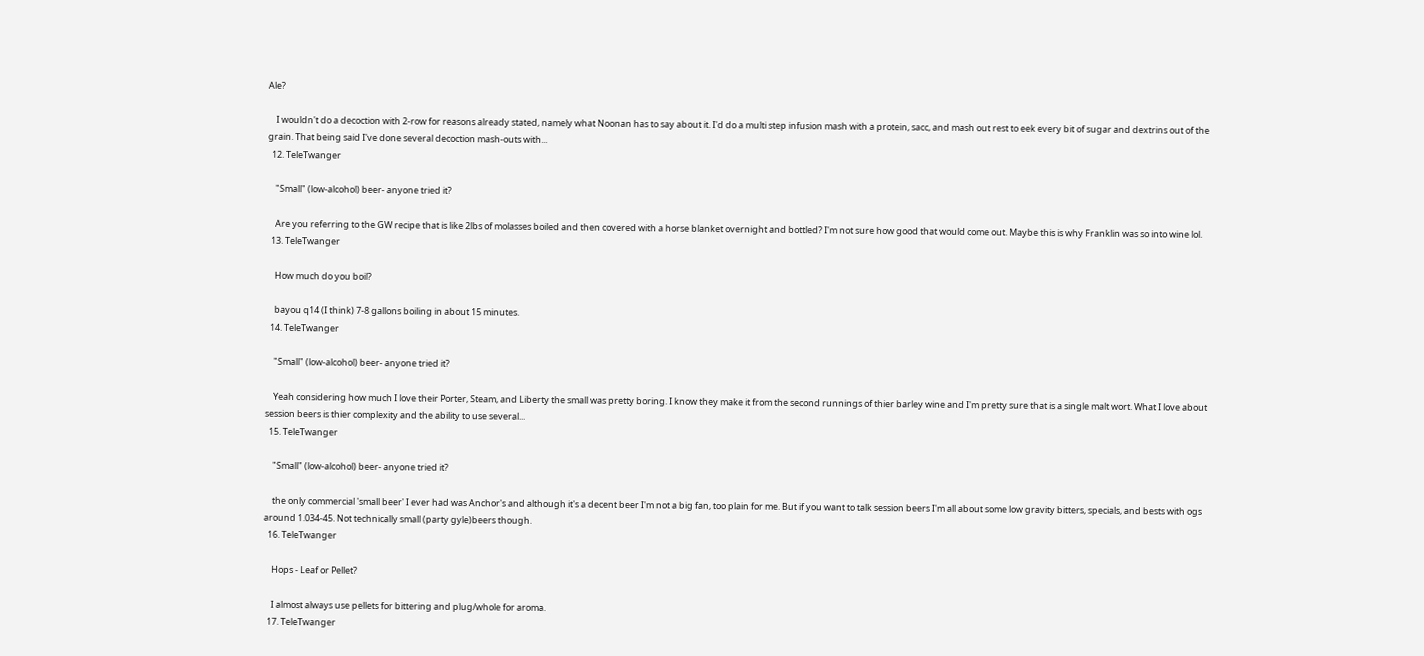Ale?

    I wouldn't do a decoction with 2-row for reasons already stated, namely what Noonan has to say about it. I'd do a multi step infusion mash with a protein, sacc, and mash out rest to eek every bit of sugar and dextrins out of the grain. That being said I've done several decoction mash-outs with...
  12. TeleTwanger

    "Small" (low-alcohol) beer- anyone tried it?

    Are you referring to the GW recipe that is like 2lbs of molasses boiled and then covered with a horse blanket overnight and bottled? I'm not sure how good that would come out. Maybe this is why Franklin was so into wine lol.
  13. TeleTwanger

    How much do you boil?

    bayou q14 (I think) 7-8 gallons boiling in about 15 minutes.
  14. TeleTwanger

    "Small" (low-alcohol) beer- anyone tried it?

    Yeah considering how much I love their Porter, Steam, and Liberty the small was pretty boring. I know they make it from the second runnings of thier barley wine and I'm pretty sure that is a single malt wort. What I love about session beers is thier complexity and the ability to use several...
  15. TeleTwanger

    "Small" (low-alcohol) beer- anyone tried it?

    the only commercial 'small beer' I ever had was Anchor's and although it's a decent beer I'm not a big fan, too plain for me. But if you want to talk session beers I'm all about some low gravity bitters, specials, and bests with ogs around 1.034-45. Not technically small (party gyle)beers though.
  16. TeleTwanger

    Hops - Leaf or Pellet?

    I almost always use pellets for bittering and plug/whole for aroma.
  17. TeleTwanger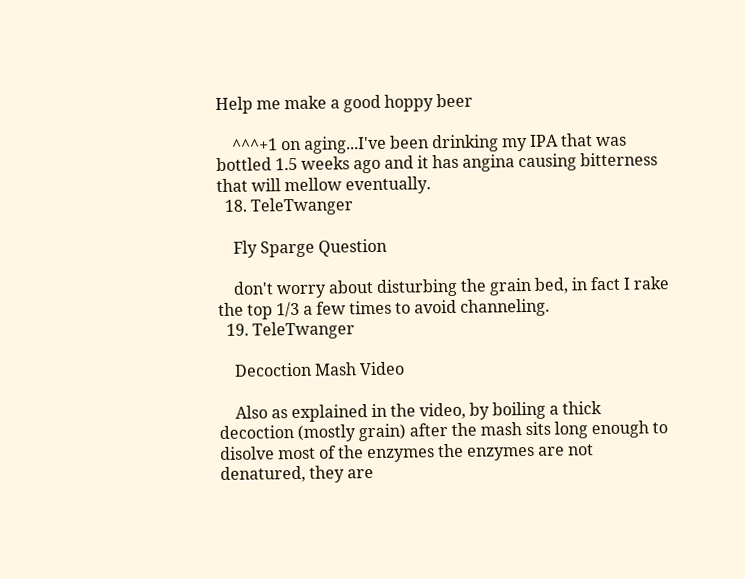Help me make a good hoppy beer

    ^^^+1 on aging...I've been drinking my IPA that was bottled 1.5 weeks ago and it has angina causing bitterness that will mellow eventually.
  18. TeleTwanger

    Fly Sparge Question

    don't worry about disturbing the grain bed, in fact I rake the top 1/3 a few times to avoid channeling.
  19. TeleTwanger

    Decoction Mash Video

    Also as explained in the video, by boiling a thick decoction (mostly grain) after the mash sits long enough to disolve most of the enzymes the enzymes are not denatured, they are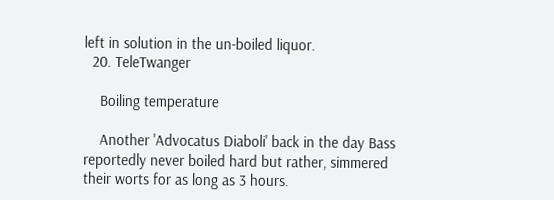left in solution in the un-boiled liquor.
  20. TeleTwanger

    Boiling temperature

    Another 'Advocatus Diaboli' back in the day Bass reportedly never boiled hard but rather, simmered their worts for as long as 3 hours.